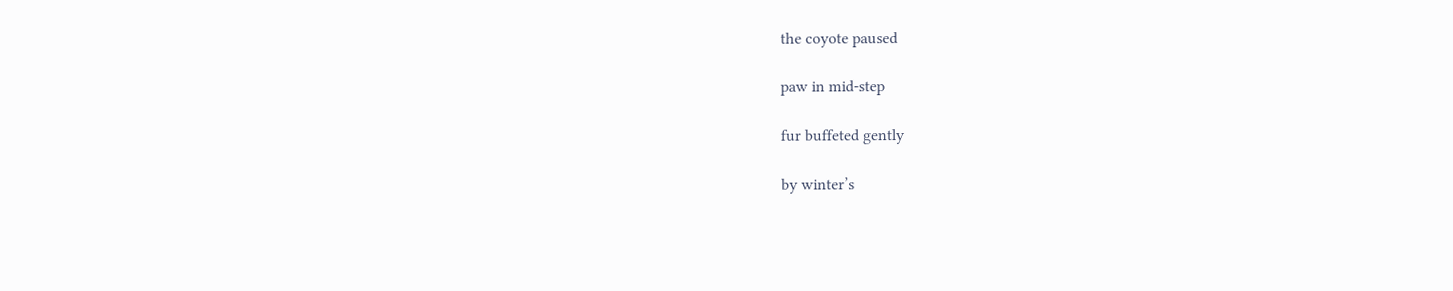the coyote paused

paw in mid-step

fur buffeted gently

by winter’s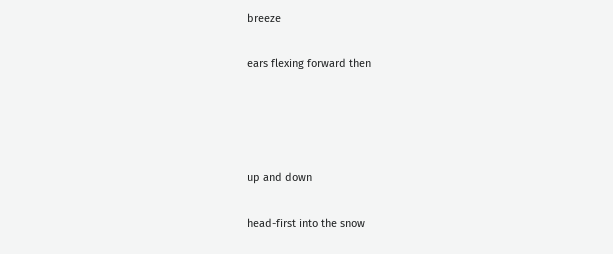breeze

ears flexing forward then




up and down

head-first into the snow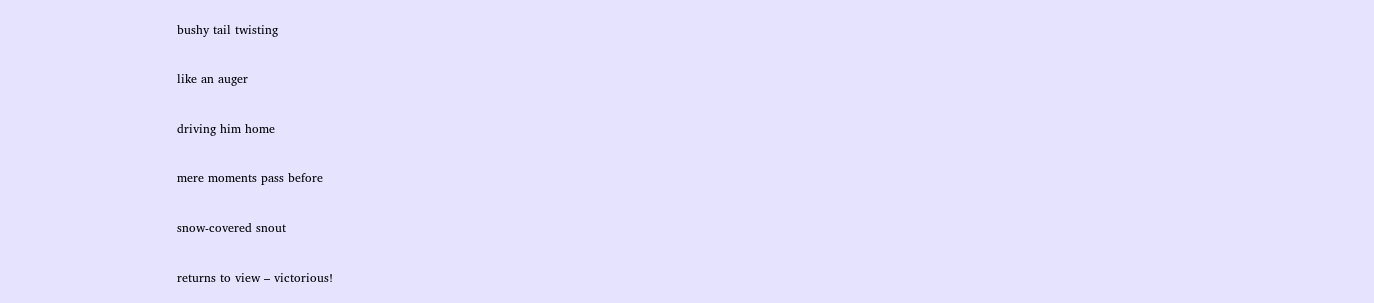bushy tail twisting

like an auger

driving him home

mere moments pass before

snow-covered snout

returns to view – victorious!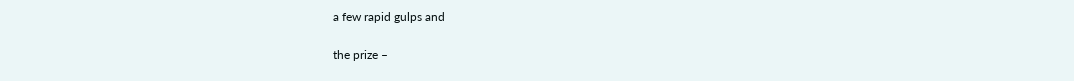a few rapid gulps and

the prize –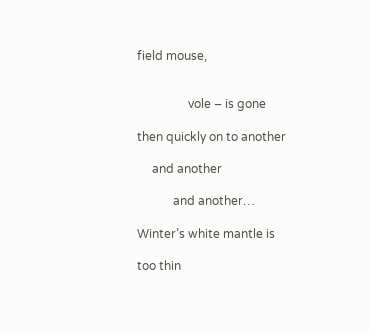field mouse,


                 vole – is gone

then quickly on to another

     and another

            and another…

Winter’s white mantle is

too thin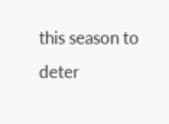this season to deter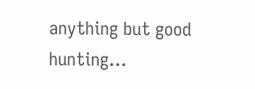anything but good hunting…